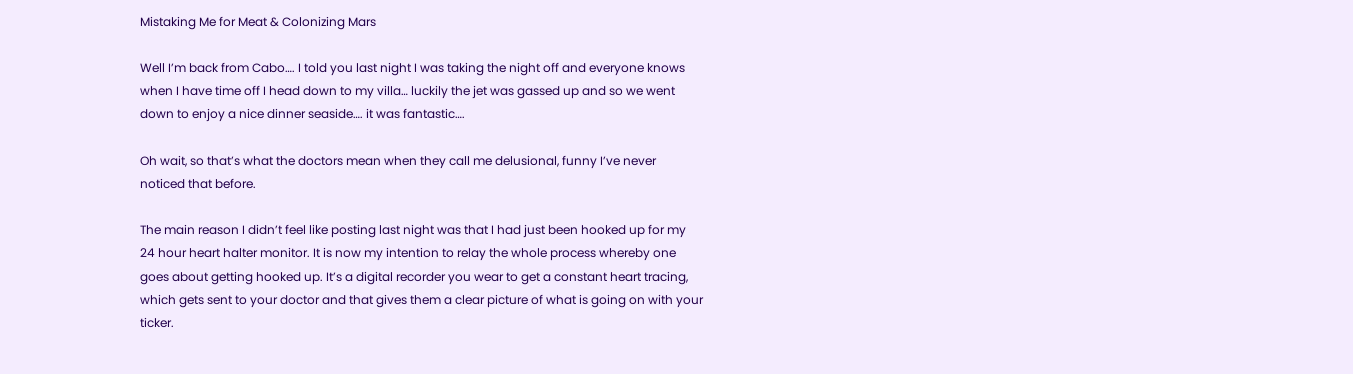Mistaking Me for Meat & Colonizing Mars

Well I’m back from Cabo…. I told you last night I was taking the night off and everyone knows when I have time off I head down to my villa… luckily the jet was gassed up and so we went down to enjoy a nice dinner seaside…. it was fantastic….

Oh wait, so that’s what the doctors mean when they call me delusional, funny I’ve never noticed that before.

The main reason I didn’t feel like posting last night was that I had just been hooked up for my 24 hour heart halter monitor. It is now my intention to relay the whole process whereby one goes about getting hooked up. It’s a digital recorder you wear to get a constant heart tracing, which gets sent to your doctor and that gives them a clear picture of what is going on with your ticker.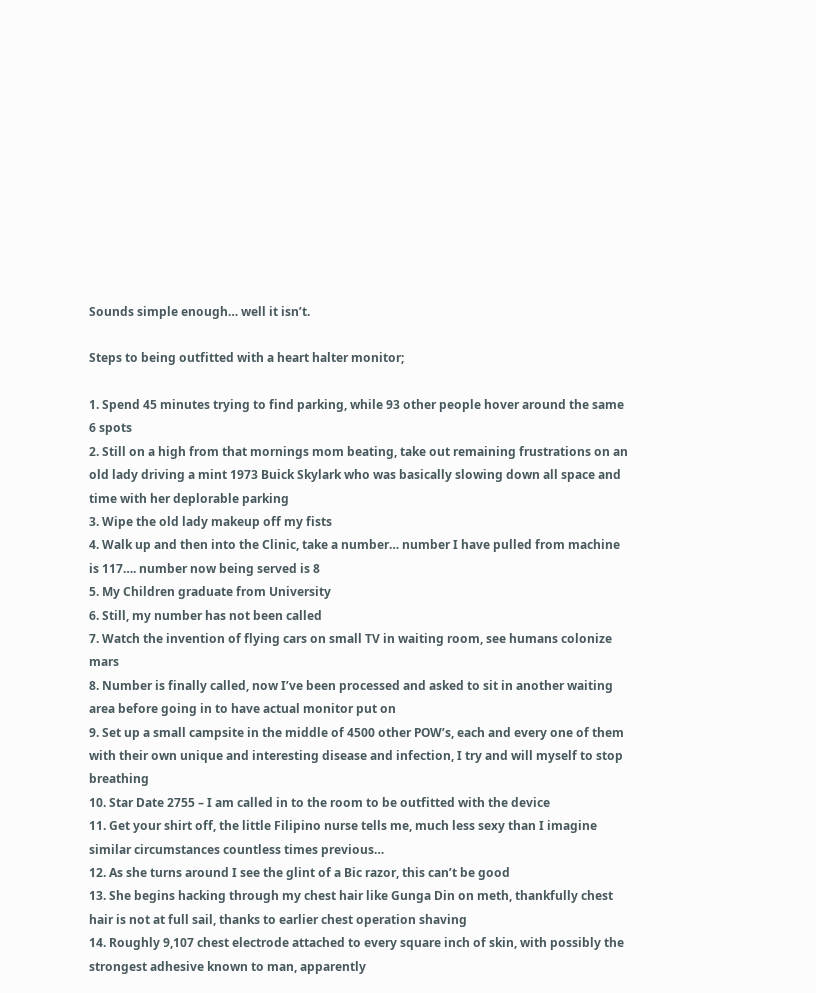Sounds simple enough… well it isn’t.

Steps to being outfitted with a heart halter monitor;

1. Spend 45 minutes trying to find parking, while 93 other people hover around the same 6 spots
2. Still on a high from that mornings mom beating, take out remaining frustrations on an old lady driving a mint 1973 Buick Skylark who was basically slowing down all space and time with her deplorable parking
3. Wipe the old lady makeup off my fists
4. Walk up and then into the Clinic, take a number… number I have pulled from machine is 117…. number now being served is 8
5. My Children graduate from University
6. Still, my number has not been called
7. Watch the invention of flying cars on small TV in waiting room, see humans colonize mars
8. Number is finally called, now I’ve been processed and asked to sit in another waiting area before going in to have actual monitor put on
9. Set up a small campsite in the middle of 4500 other POW’s, each and every one of them with their own unique and interesting disease and infection, I try and will myself to stop breathing
10. Star Date 2755 – I am called in to the room to be outfitted with the device
11. Get your shirt off, the little Filipino nurse tells me, much less sexy than I imagine similar circumstances countless times previous…
12. As she turns around I see the glint of a Bic razor, this can’t be good
13. She begins hacking through my chest hair like Gunga Din on meth, thankfully chest hair is not at full sail, thanks to earlier chest operation shaving
14. Roughly 9,107 chest electrode attached to every square inch of skin, with possibly the strongest adhesive known to man, apparently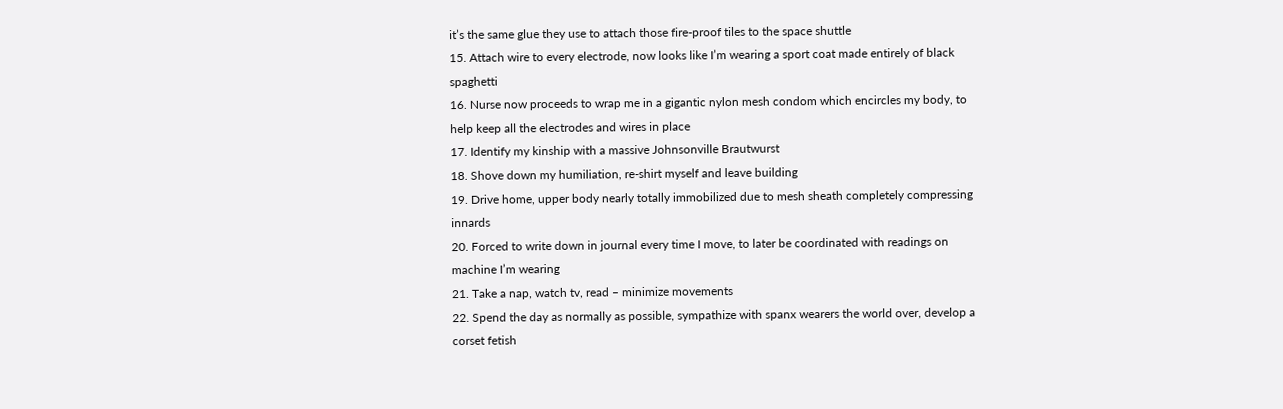it’s the same glue they use to attach those fire-proof tiles to the space shuttle
15. Attach wire to every electrode, now looks like I’m wearing a sport coat made entirely of black spaghetti
16. Nurse now proceeds to wrap me in a gigantic nylon mesh condom which encircles my body, to help keep all the electrodes and wires in place
17. Identify my kinship with a massive Johnsonville Brautwurst
18. Shove down my humiliation, re-shirt myself and leave building
19. Drive home, upper body nearly totally immobilized due to mesh sheath completely compressing innards
20. Forced to write down in journal every time I move, to later be coordinated with readings on machine I’m wearing
21. Take a nap, watch tv, read – minimize movements
22. Spend the day as normally as possible, sympathize with spanx wearers the world over, develop a corset fetish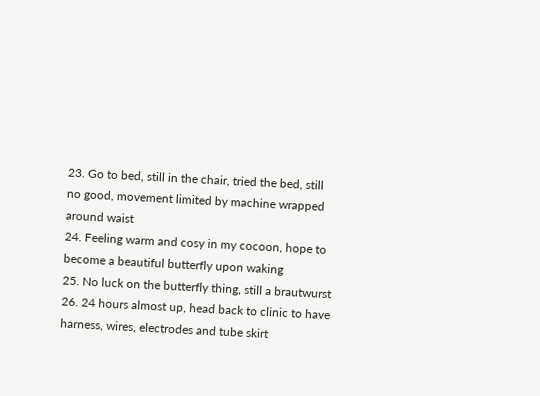23. Go to bed, still in the chair, tried the bed, still no good, movement limited by machine wrapped around waist
24. Feeling warm and cosy in my cocoon, hope to become a beautiful butterfly upon waking
25. No luck on the butterfly thing, still a brautwurst
26. 24 hours almost up, head back to clinic to have harness, wires, electrodes and tube skirt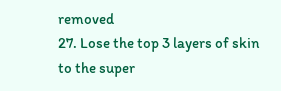removed
27. Lose the top 3 layers of skin to the super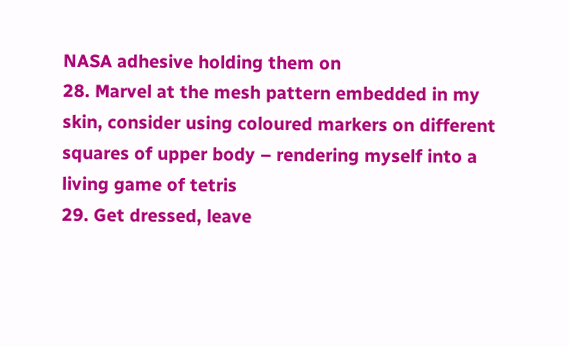NASA adhesive holding them on
28. Marvel at the mesh pattern embedded in my skin, consider using coloured markers on different squares of upper body – rendering myself into a living game of tetris
29. Get dressed, leave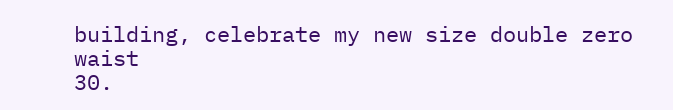building, celebrate my new size double zero waist
30.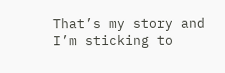That’s my story and I’m sticking to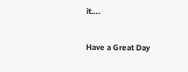it….

Have a Great Day